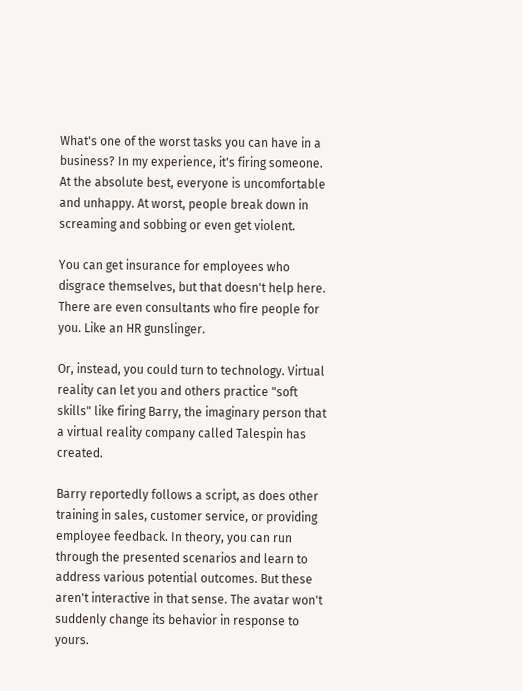What's one of the worst tasks you can have in a business? In my experience, it's firing someone. At the absolute best, everyone is uncomfortable and unhappy. At worst, people break down in screaming and sobbing or even get violent.

You can get insurance for employees who disgrace themselves, but that doesn't help here. There are even consultants who fire people for you. Like an HR gunslinger.

Or, instead, you could turn to technology. Virtual reality can let you and others practice "soft skills" like firing Barry, the imaginary person that a virtual reality company called Talespin has created.

Barry reportedly follows a script, as does other training in sales, customer service, or providing employee feedback. In theory, you can run through the presented scenarios and learn to address various potential outcomes. But these aren't interactive in that sense. The avatar won't suddenly change its behavior in response to yours.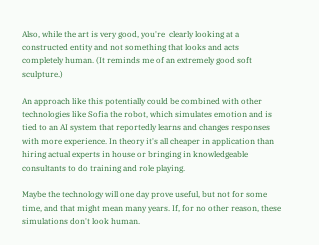Also, while the art is very good, you're  clearly looking at a constructed entity and not something that looks and acts completely human. (It reminds me of an extremely good soft sculpture.)

An approach like this potentially could be combined with other technologies like Sofia the robot, which simulates emotion and is tied to an AI system that reportedly learns and changes responses with more experience. In theory it's all cheaper in application than hiring actual experts in house or bringing in knowledgeable consultants to do training and role playing.

Maybe the technology will one day prove useful, but not for some time, and that might mean many years. If, for no other reason, these simulations don't look human.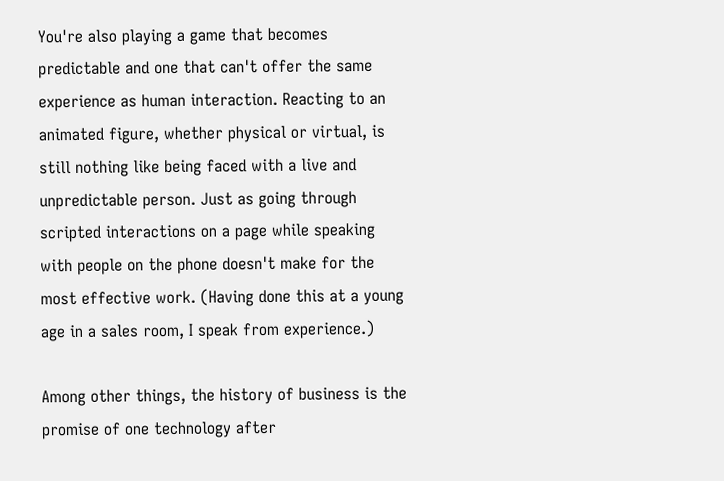You're also playing a game that becomes predictable and one that can't offer the same experience as human interaction. Reacting to an animated figure, whether physical or virtual, is still nothing like being faced with a live and unpredictable person. Just as going through scripted interactions on a page while speaking with people on the phone doesn't make for the most effective work. (Having done this at a young age in a sales room, I speak from experience.)

Among other things, the history of business is the promise of one technology after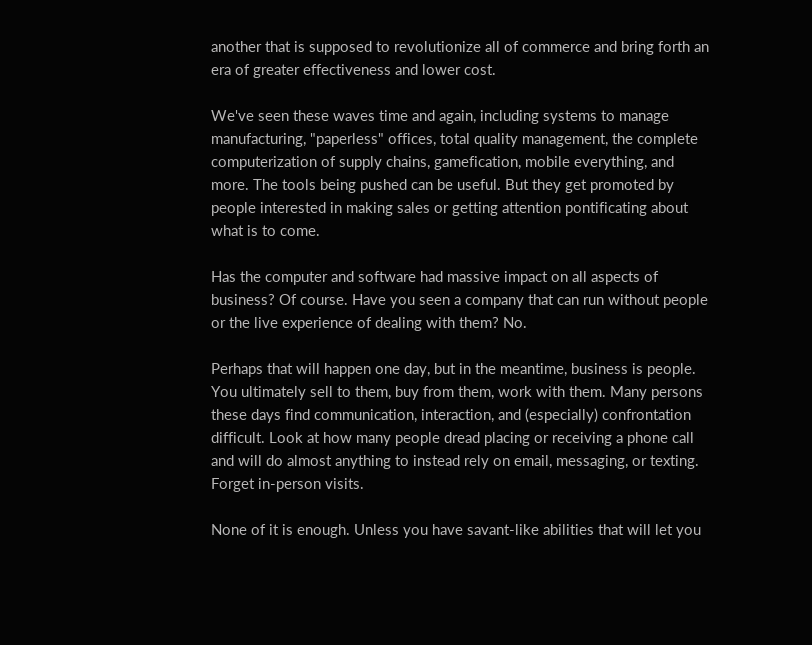another that is supposed to revolutionize all of commerce and bring forth an era of greater effectiveness and lower cost.

We've seen these waves time and again, including systems to manage manufacturing, "paperless" offices, total quality management, the complete computerization of supply chains, gamefication, mobile everything, and more. The tools being pushed can be useful. But they get promoted by people interested in making sales or getting attention pontificating about what is to come.

Has the computer and software had massive impact on all aspects of business? Of course. Have you seen a company that can run without people or the live experience of dealing with them? No.

Perhaps that will happen one day, but in the meantime, business is people. You ultimately sell to them, buy from them, work with them. Many persons these days find communication, interaction, and (especially) confrontation difficult. Look at how many people dread placing or receiving a phone call and will do almost anything to instead rely on email, messaging, or texting. Forget in-person visits.

None of it is enough. Unless you have savant-like abilities that will let you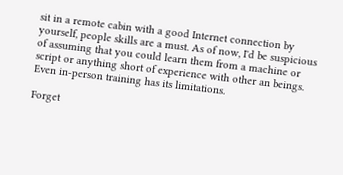sit in a remote cabin with a good Internet connection by yourself, people skills are a must. As of now, I'd be suspicious of assuming that you could learn them from a machine or script or anything short of experience with other an beings. Even in-person training has its limitations.

Forget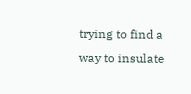trying to find a way to insulate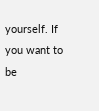yourself. If you want to be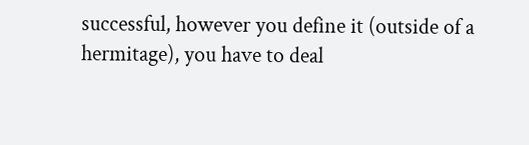successful, however you define it (outside of a hermitage), you have to deal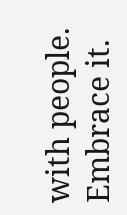with people. Embrace it.